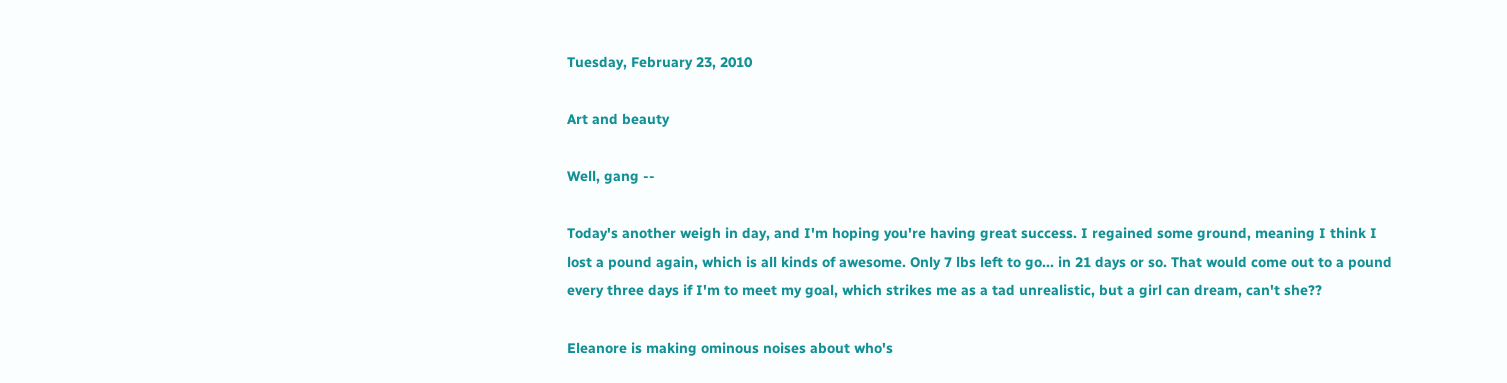Tuesday, February 23, 2010

Art and beauty

Well, gang --

Today's another weigh in day, and I'm hoping you're having great success. I regained some ground, meaning I think I lost a pound again, which is all kinds of awesome. Only 7 lbs left to go... in 21 days or so. That would come out to a pound every three days if I'm to meet my goal, which strikes me as a tad unrealistic, but a girl can dream, can't she??

Eleanore is making ominous noises about who's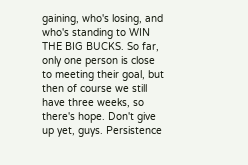gaining, who's losing, and who's standing to WIN THE BIG BUCKS. So far, only one person is close to meeting their goal, but then of course we still have three weeks, so there's hope. Don't give up yet, guys. Persistence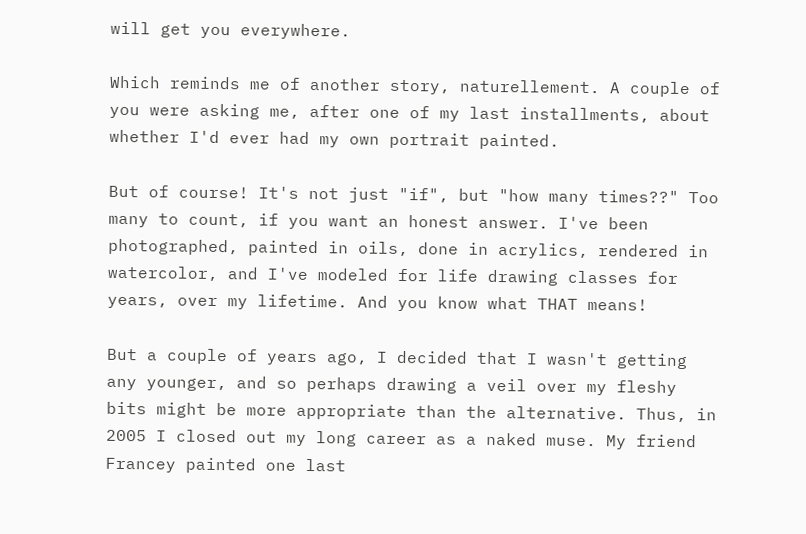will get you everywhere.

Which reminds me of another story, naturellement. A couple of you were asking me, after one of my last installments, about whether I'd ever had my own portrait painted.

But of course! It's not just "if", but "how many times??" Too many to count, if you want an honest answer. I've been photographed, painted in oils, done in acrylics, rendered in watercolor, and I've modeled for life drawing classes for years, over my lifetime. And you know what THAT means!

But a couple of years ago, I decided that I wasn't getting any younger, and so perhaps drawing a veil over my fleshy bits might be more appropriate than the alternative. Thus, in 2005 I closed out my long career as a naked muse. My friend Francey painted one last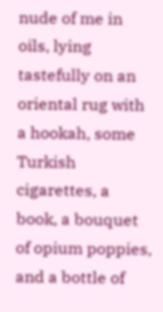nude of me in oils, lying tastefully on an oriental rug with a hookah, some Turkish cigarettes, a book, a bouquet of opium poppies, and a bottle of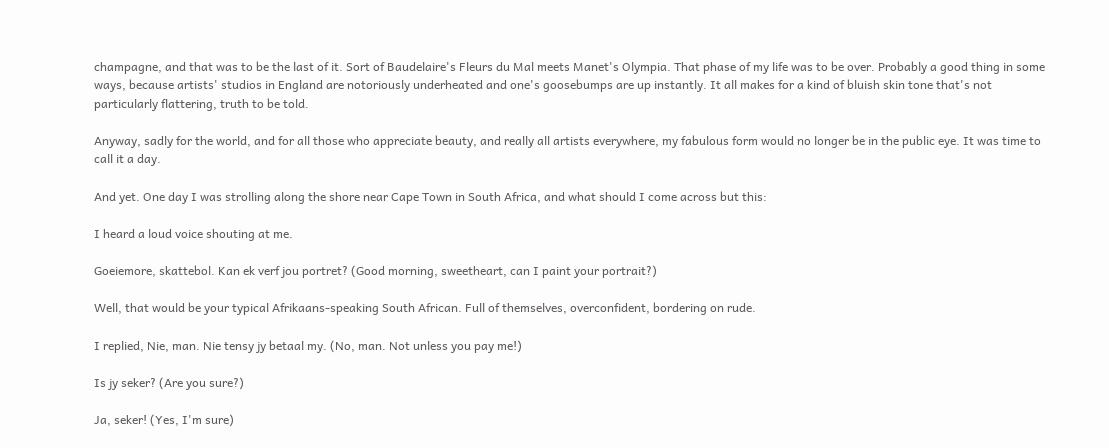champagne, and that was to be the last of it. Sort of Baudelaire's Fleurs du Mal meets Manet's Olympia. That phase of my life was to be over. Probably a good thing in some ways, because artists' studios in England are notoriously underheated and one's goosebumps are up instantly. It all makes for a kind of bluish skin tone that's not particularly flattering, truth to be told.

Anyway, sadly for the world, and for all those who appreciate beauty, and really all artists everywhere, my fabulous form would no longer be in the public eye. It was time to call it a day.

And yet. One day I was strolling along the shore near Cape Town in South Africa, and what should I come across but this:

I heard a loud voice shouting at me.

Goeiemore, skattebol. Kan ek verf jou portret? (Good morning, sweetheart, can I paint your portrait?)

Well, that would be your typical Afrikaans-speaking South African. Full of themselves, overconfident, bordering on rude.

I replied, Nie, man. Nie tensy jy betaal my. (No, man. Not unless you pay me!)

Is jy seker? (Are you sure?)

Ja, seker! (Yes, I'm sure)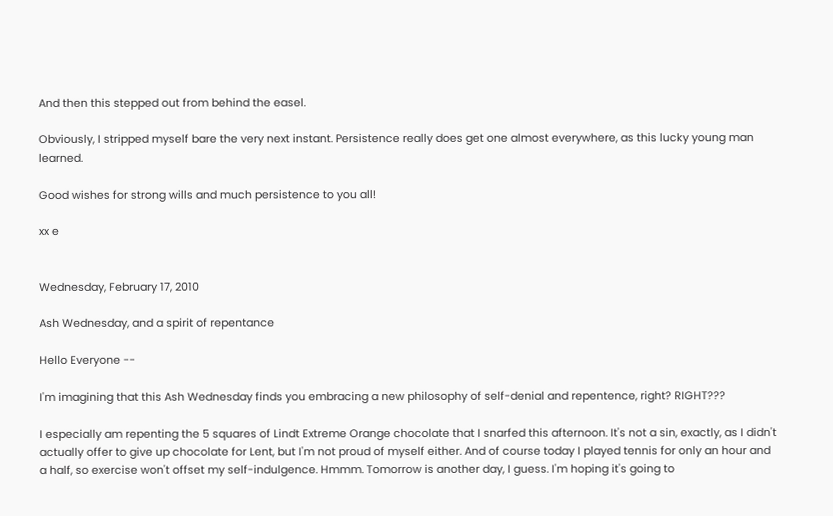And then this stepped out from behind the easel.

Obviously, I stripped myself bare the very next instant. Persistence really does get one almost everywhere, as this lucky young man learned.

Good wishes for strong wills and much persistence to you all!

xx e


Wednesday, February 17, 2010

Ash Wednesday, and a spirit of repentance

Hello Everyone --

I'm imagining that this Ash Wednesday finds you embracing a new philosophy of self-denial and repentence, right? RIGHT???

I especially am repenting the 5 squares of Lindt Extreme Orange chocolate that I snarfed this afternoon. It's not a sin, exactly, as I didn't actually offer to give up chocolate for Lent, but I'm not proud of myself either. And of course today I played tennis for only an hour and a half, so exercise won't offset my self-indulgence. Hmmm. Tomorrow is another day, I guess. I'm hoping it's going to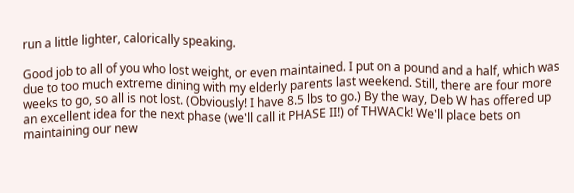run a little lighter, calorically speaking.

Good job to all of you who lost weight, or even maintained. I put on a pound and a half, which was due to too much extreme dining with my elderly parents last weekend. Still, there are four more weeks to go, so all is not lost. (Obviously! I have 8.5 lbs to go.) By the way, Deb W has offered up an excellent idea for the next phase (we'll call it PHASE II!) of THWACk! We'll place bets on maintaining our new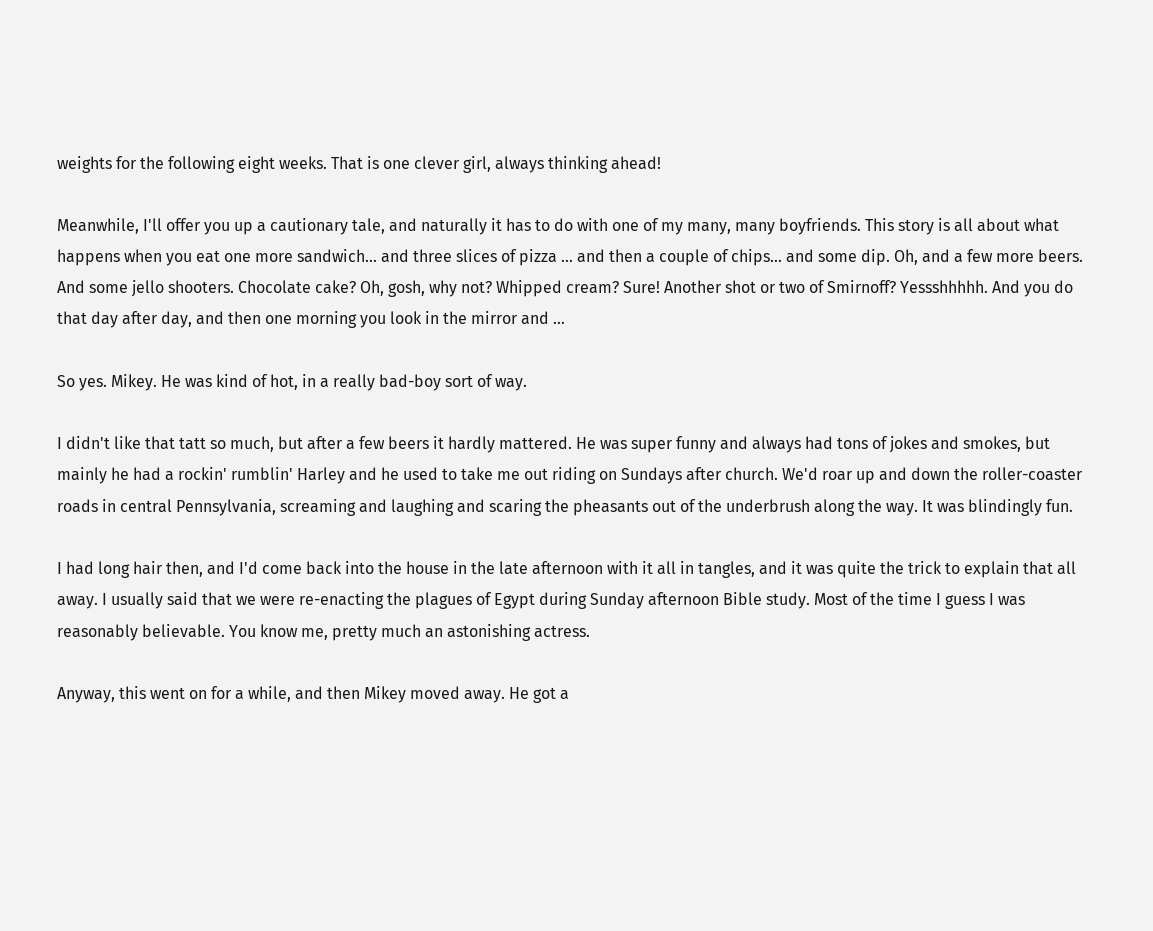weights for the following eight weeks. That is one clever girl, always thinking ahead!

Meanwhile, I'll offer you up a cautionary tale, and naturally it has to do with one of my many, many boyfriends. This story is all about what happens when you eat one more sandwich... and three slices of pizza ... and then a couple of chips... and some dip. Oh, and a few more beers. And some jello shooters. Chocolate cake? Oh, gosh, why not? Whipped cream? Sure! Another shot or two of Smirnoff? Yessshhhhh. And you do that day after day, and then one morning you look in the mirror and ...

So yes. Mikey. He was kind of hot, in a really bad-boy sort of way.

I didn't like that tatt so much, but after a few beers it hardly mattered. He was super funny and always had tons of jokes and smokes, but mainly he had a rockin' rumblin' Harley and he used to take me out riding on Sundays after church. We'd roar up and down the roller-coaster roads in central Pennsylvania, screaming and laughing and scaring the pheasants out of the underbrush along the way. It was blindingly fun.

I had long hair then, and I'd come back into the house in the late afternoon with it all in tangles, and it was quite the trick to explain that all away. I usually said that we were re-enacting the plagues of Egypt during Sunday afternoon Bible study. Most of the time I guess I was reasonably believable. You know me, pretty much an astonishing actress.

Anyway, this went on for a while, and then Mikey moved away. He got a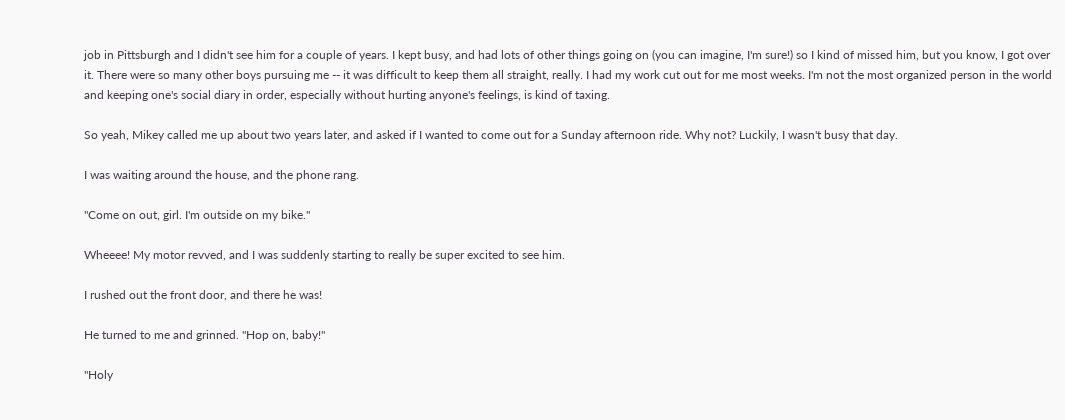job in Pittsburgh and I didn't see him for a couple of years. I kept busy, and had lots of other things going on (you can imagine, I'm sure!) so I kind of missed him, but you know, I got over it. There were so many other boys pursuing me -- it was difficult to keep them all straight, really. I had my work cut out for me most weeks. I'm not the most organized person in the world and keeping one's social diary in order, especially without hurting anyone's feelings, is kind of taxing.

So yeah, Mikey called me up about two years later, and asked if I wanted to come out for a Sunday afternoon ride. Why not? Luckily, I wasn't busy that day.

I was waiting around the house, and the phone rang.

"Come on out, girl. I'm outside on my bike."

Wheeee! My motor revved, and I was suddenly starting to really be super excited to see him.

I rushed out the front door, and there he was!

He turned to me and grinned. "Hop on, baby!"

"Holy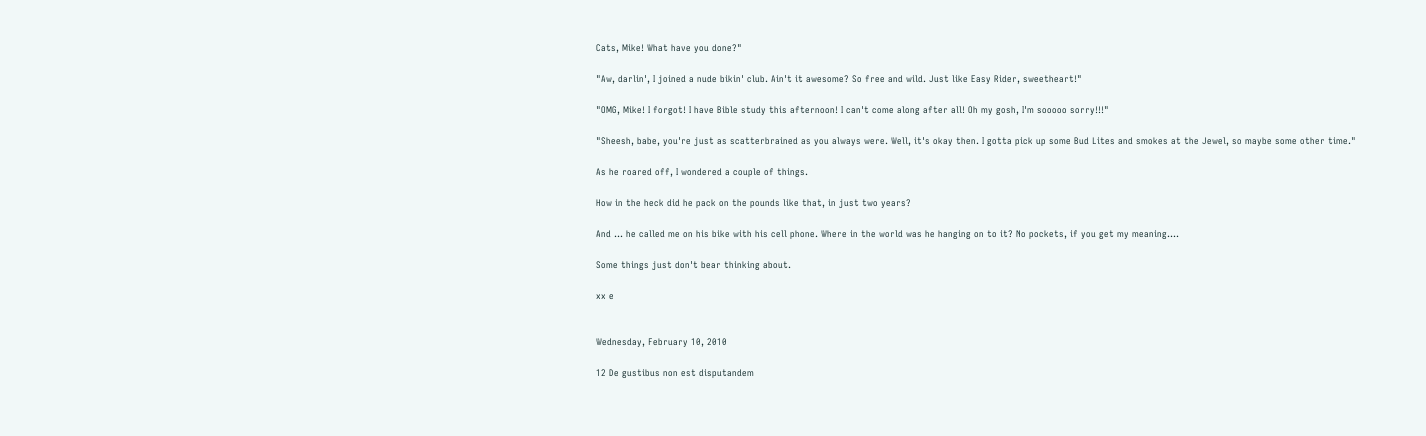Cats, Mike! What have you done?"

"Aw, darlin', I joined a nude bikin' club. Ain't it awesome? So free and wild. Just like Easy Rider, sweetheart!"

"OMG, Mike! I forgot! I have Bible study this afternoon! I can't come along after all! Oh my gosh, I'm sooooo sorry!!!"

"Sheesh, babe, you're just as scatterbrained as you always were. Well, it's okay then. I gotta pick up some Bud Lites and smokes at the Jewel, so maybe some other time."

As he roared off, I wondered a couple of things.

How in the heck did he pack on the pounds like that, in just two years?

And ... he called me on his bike with his cell phone. Where in the world was he hanging on to it? No pockets, if you get my meaning....

Some things just don't bear thinking about.

xx e


Wednesday, February 10, 2010

12 De gustibus non est disputandem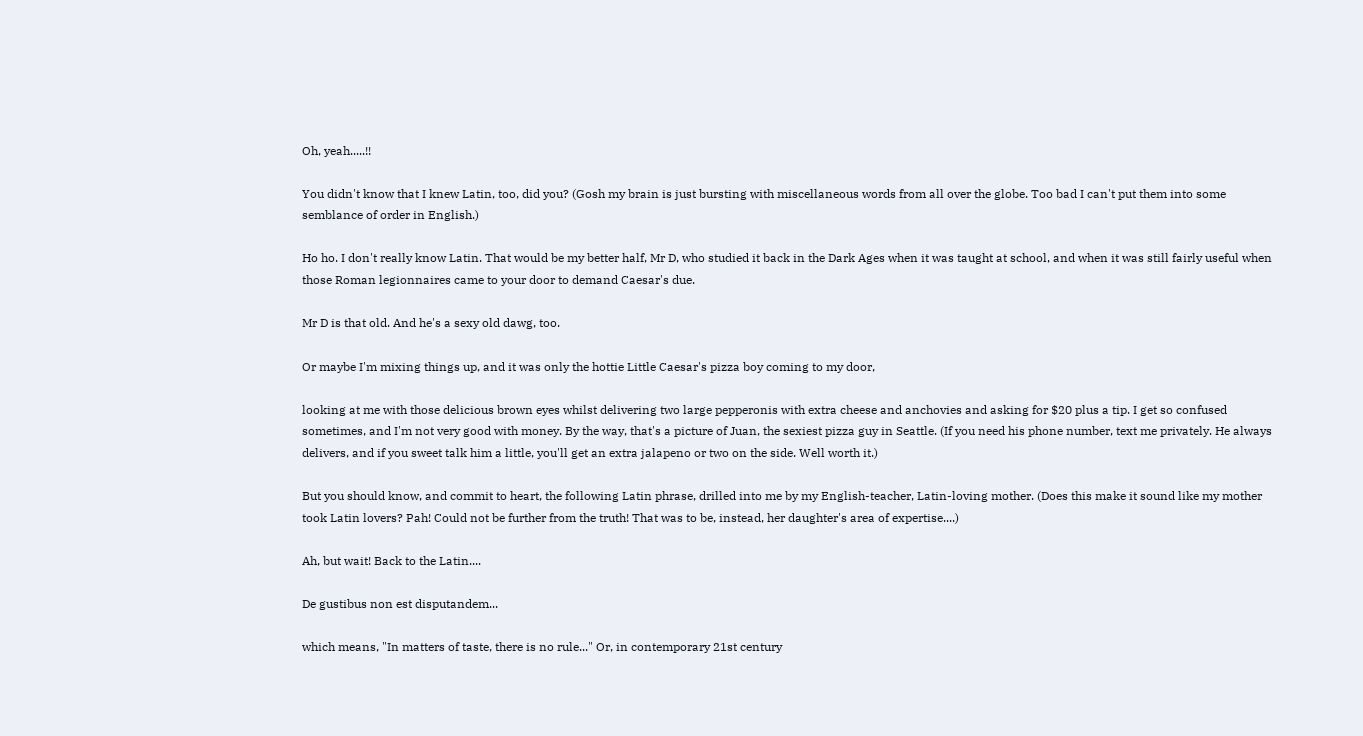Oh, yeah.....!!

You didn't know that I knew Latin, too, did you? (Gosh my brain is just bursting with miscellaneous words from all over the globe. Too bad I can't put them into some semblance of order in English.)

Ho ho. I don't really know Latin. That would be my better half, Mr D, who studied it back in the Dark Ages when it was taught at school, and when it was still fairly useful when those Roman legionnaires came to your door to demand Caesar's due.

Mr D is that old. And he's a sexy old dawg, too.

Or maybe I'm mixing things up, and it was only the hottie Little Caesar's pizza boy coming to my door,

looking at me with those delicious brown eyes whilst delivering two large pepperonis with extra cheese and anchovies and asking for $20 plus a tip. I get so confused sometimes, and I'm not very good with money. By the way, that's a picture of Juan, the sexiest pizza guy in Seattle. (If you need his phone number, text me privately. He always delivers, and if you sweet talk him a little, you'll get an extra jalapeno or two on the side. Well worth it.)

But you should know, and commit to heart, the following Latin phrase, drilled into me by my English-teacher, Latin-loving mother. (Does this make it sound like my mother took Latin lovers? Pah! Could not be further from the truth! That was to be, instead, her daughter's area of expertise....)

Ah, but wait! Back to the Latin....

De gustibus non est disputandem...

which means, "In matters of taste, there is no rule..." Or, in contemporary 21st century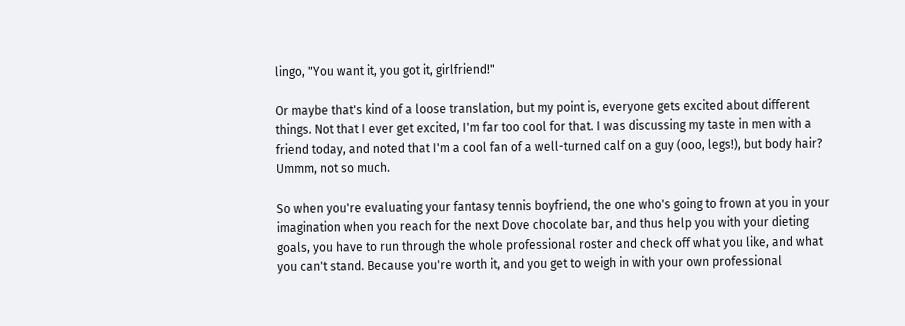lingo, "You want it, you got it, girlfriend!"

Or maybe that's kind of a loose translation, but my point is, everyone gets excited about different things. Not that I ever get excited, I'm far too cool for that. I was discussing my taste in men with a friend today, and noted that I'm a cool fan of a well-turned calf on a guy (ooo, legs!), but body hair? Ummm, not so much.

So when you're evaluating your fantasy tennis boyfriend, the one who's going to frown at you in your imagination when you reach for the next Dove chocolate bar, and thus help you with your dieting goals, you have to run through the whole professional roster and check off what you like, and what you can't stand. Because you're worth it, and you get to weigh in with your own professional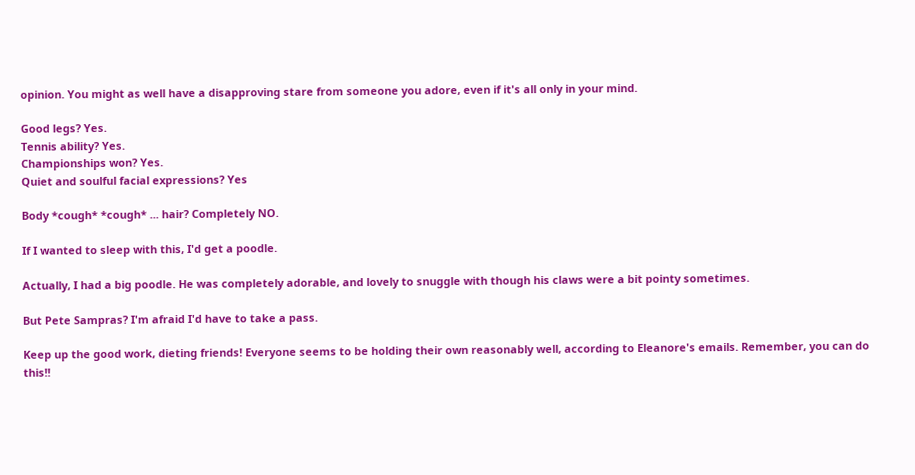opinion. You might as well have a disapproving stare from someone you adore, even if it's all only in your mind.

Good legs? Yes.
Tennis ability? Yes.
Championships won? Yes.
Quiet and soulful facial expressions? Yes

Body *cough* *cough* ... hair? Completely NO.

If I wanted to sleep with this, I'd get a poodle.

Actually, I had a big poodle. He was completely adorable, and lovely to snuggle with though his claws were a bit pointy sometimes.

But Pete Sampras? I'm afraid I'd have to take a pass.

Keep up the good work, dieting friends! Everyone seems to be holding their own reasonably well, according to Eleanore's emails. Remember, you can do this!!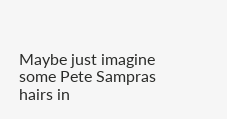Maybe just imagine some Pete Sampras hairs in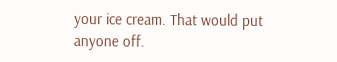your ice cream. That would put anyone off.